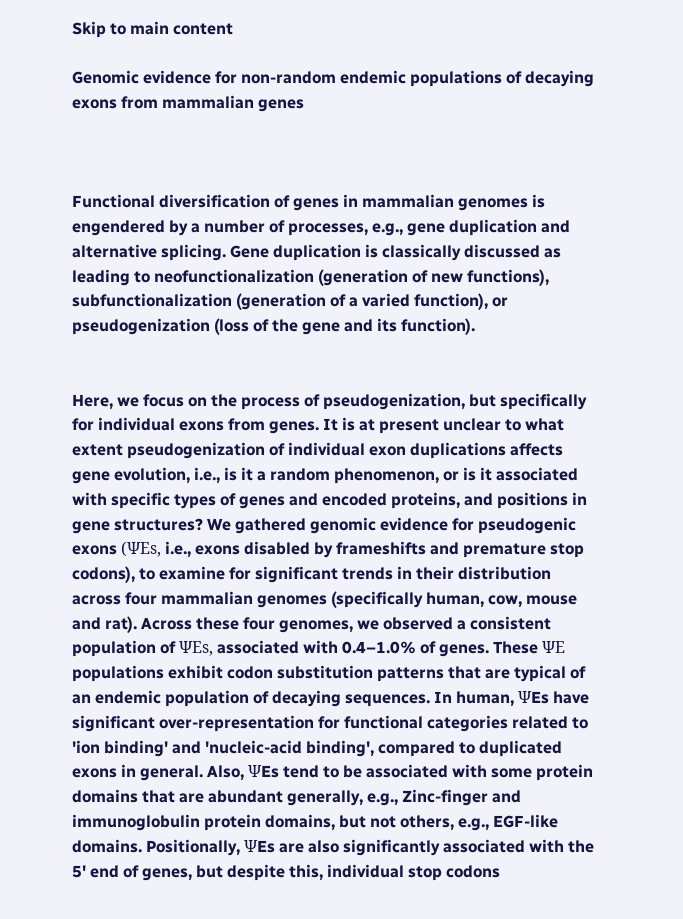Skip to main content

Genomic evidence for non-random endemic populations of decaying exons from mammalian genes



Functional diversification of genes in mammalian genomes is engendered by a number of processes, e.g., gene duplication and alternative splicing. Gene duplication is classically discussed as leading to neofunctionalization (generation of new functions), subfunctionalization (generation of a varied function), or pseudogenization (loss of the gene and its function).


Here, we focus on the process of pseudogenization, but specifically for individual exons from genes. It is at present unclear to what extent pseudogenization of individual exon duplications affects gene evolution, i.e., is it a random phenomenon, or is it associated with specific types of genes and encoded proteins, and positions in gene structures? We gathered genomic evidence for pseudogenic exons (ΨEs, i.e., exons disabled by frameshifts and premature stop codons), to examine for significant trends in their distribution across four mammalian genomes (specifically human, cow, mouse and rat). Across these four genomes, we observed a consistent population of ΨEs, associated with 0.4–1.0% of genes. These ΨE populations exhibit codon substitution patterns that are typical of an endemic population of decaying sequences. In human, ΨEs have significant over-representation for functional categories related to 'ion binding' and 'nucleic-acid binding', compared to duplicated exons in general. Also, ΨEs tend to be associated with some protein domains that are abundant generally, e.g., Zinc-finger and immunoglobulin protein domains, but not others, e.g., EGF-like domains. Positionally, ΨEs are also significantly associated with the 5' end of genes, but despite this, individual stop codons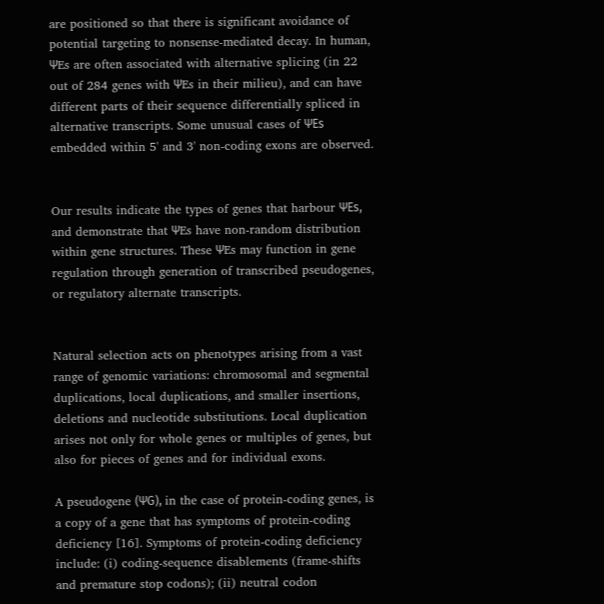are positioned so that there is significant avoidance of potential targeting to nonsense-mediated decay. In human, ΨEs are often associated with alternative splicing (in 22 out of 284 genes with ΨEs in their milieu), and can have different parts of their sequence differentially spliced in alternative transcripts. Some unusual cases of ΨEs embedded within 5' and 3' non-coding exons are observed.


Our results indicate the types of genes that harbour ΨEs, and demonstrate that ΨEs have non-random distribution within gene structures. These ΨEs may function in gene regulation through generation of transcribed pseudogenes, or regulatory alternate transcripts.


Natural selection acts on phenotypes arising from a vast range of genomic variations: chromosomal and segmental duplications, local duplications, and smaller insertions, deletions and nucleotide substitutions. Local duplication arises not only for whole genes or multiples of genes, but also for pieces of genes and for individual exons.

A pseudogene (ΨG), in the case of protein-coding genes, is a copy of a gene that has symptoms of protein-coding deficiency [16]. Symptoms of protein-coding deficiency include: (i) coding-sequence disablements (frame-shifts and premature stop codons); (ii) neutral codon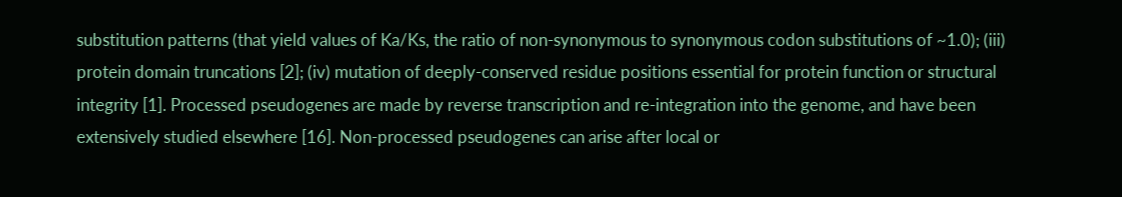substitution patterns (that yield values of Ka/Ks, the ratio of non-synonymous to synonymous codon substitutions of ~1.0); (iii) protein domain truncations [2]; (iv) mutation of deeply-conserved residue positions essential for protein function or structural integrity [1]. Processed pseudogenes are made by reverse transcription and re-integration into the genome, and have been extensively studied elsewhere [16]. Non-processed pseudogenes can arise after local or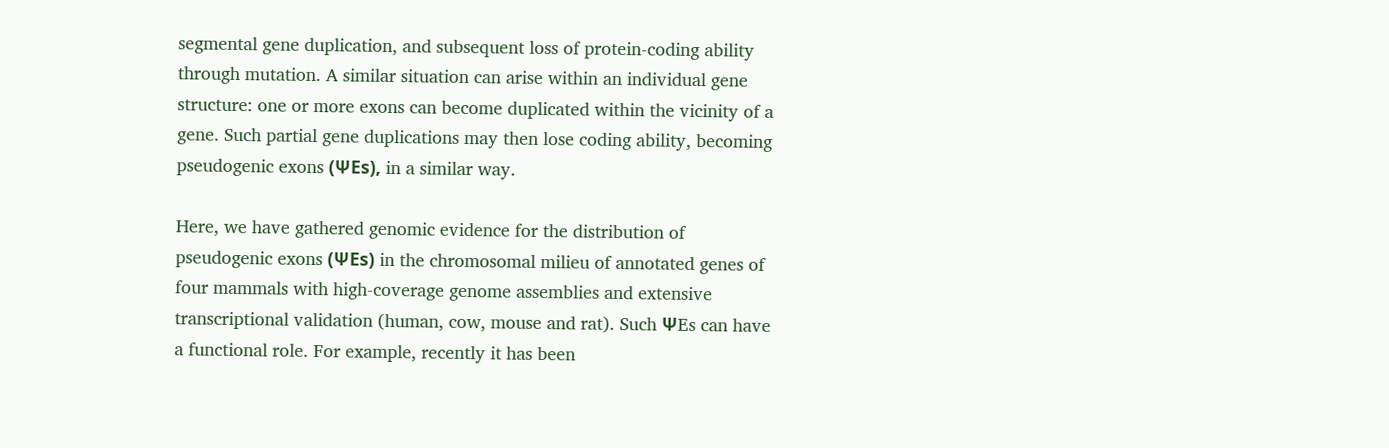segmental gene duplication, and subsequent loss of protein-coding ability through mutation. A similar situation can arise within an individual gene structure: one or more exons can become duplicated within the vicinity of a gene. Such partial gene duplications may then lose coding ability, becoming pseudogenic exons (ΨEs), in a similar way.

Here, we have gathered genomic evidence for the distribution of pseudogenic exons (ΨEs) in the chromosomal milieu of annotated genes of four mammals with high-coverage genome assemblies and extensive transcriptional validation (human, cow, mouse and rat). Such ΨEs can have a functional role. For example, recently it has been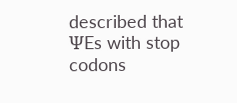described that ΨEs with stop codons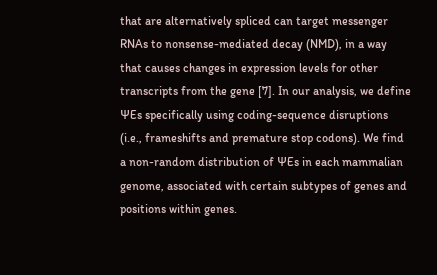that are alternatively spliced can target messenger RNAs to nonsense-mediated decay (NMD), in a way that causes changes in expression levels for other transcripts from the gene [7]. In our analysis, we define ΨEs specifically using coding-sequence disruptions (i.e., frameshifts and premature stop codons). We find a non-random distribution of ΨEs in each mammalian genome, associated with certain subtypes of genes and positions within genes.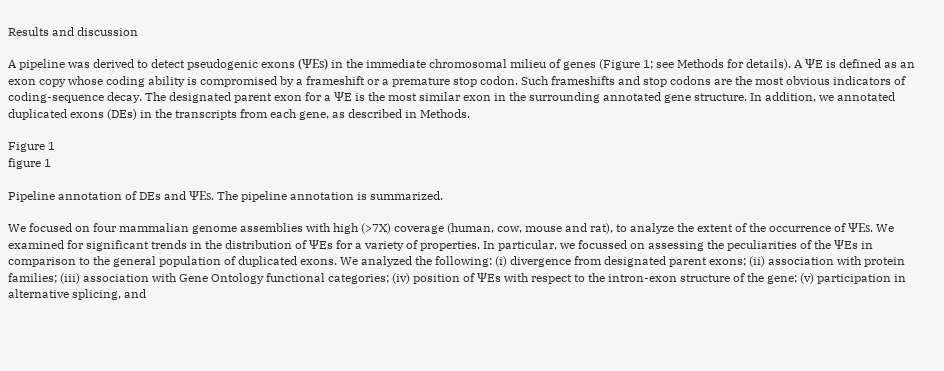Results and discussion

A pipeline was derived to detect pseudogenic exons (ΨEs) in the immediate chromosomal milieu of genes (Figure 1; see Methods for details). A ΨE is defined as an exon copy whose coding ability is compromised by a frameshift or a premature stop codon. Such frameshifts and stop codons are the most obvious indicators of coding-sequence decay. The designated parent exon for a ΨE is the most similar exon in the surrounding annotated gene structure. In addition, we annotated duplicated exons (DEs) in the transcripts from each gene, as described in Methods.

Figure 1
figure 1

Pipeline annotation of DEs and ΨEs. The pipeline annotation is summarized.

We focused on four mammalian genome assemblies with high (>7X) coverage (human, cow, mouse and rat), to analyze the extent of the occurrence of ΨEs. We examined for significant trends in the distribution of ΨEs for a variety of properties. In particular, we focussed on assessing the peculiarities of the ΨEs in comparison to the general population of duplicated exons. We analyzed the following: (i) divergence from designated parent exons; (ii) association with protein families; (iii) association with Gene Ontology functional categories; (iv) position of ΨEs with respect to the intron-exon structure of the gene; (v) participation in alternative splicing, and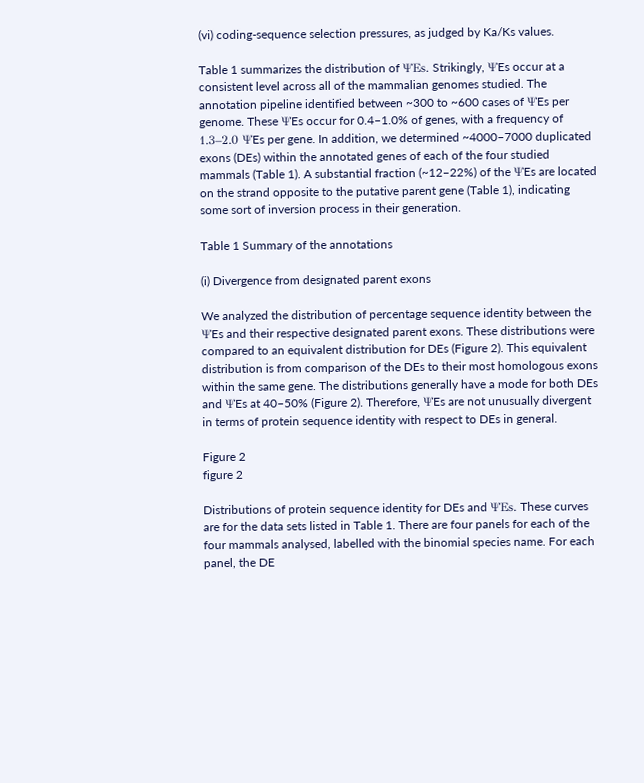(vi) coding-sequence selection pressures, as judged by Ka/Ks values.

Table 1 summarizes the distribution of ΨEs. Strikingly, ΨEs occur at a consistent level across all of the mammalian genomes studied. The annotation pipeline identified between ~300 to ~600 cases of ΨEs per genome. These ΨEs occur for 0.4–1.0% of genes, with a frequency of 1.3–2.0 ΨEs per gene. In addition, we determined ~4000–7000 duplicated exons (DEs) within the annotated genes of each of the four studied mammals (Table 1). A substantial fraction (~12–22%) of the ΨEs are located on the strand opposite to the putative parent gene (Table 1), indicating some sort of inversion process in their generation.

Table 1 Summary of the annotations

(i) Divergence from designated parent exons

We analyzed the distribution of percentage sequence identity between the ΨEs and their respective designated parent exons. These distributions were compared to an equivalent distribution for DEs (Figure 2). This equivalent distribution is from comparison of the DEs to their most homologous exons within the same gene. The distributions generally have a mode for both DEs and ΨEs at 40–50% (Figure 2). Therefore, ΨEs are not unusually divergent in terms of protein sequence identity with respect to DEs in general.

Figure 2
figure 2

Distributions of protein sequence identity for DEs and ΨEs. These curves are for the data sets listed in Table 1. There are four panels for each of the four mammals analysed, labelled with the binomial species name. For each panel, the DE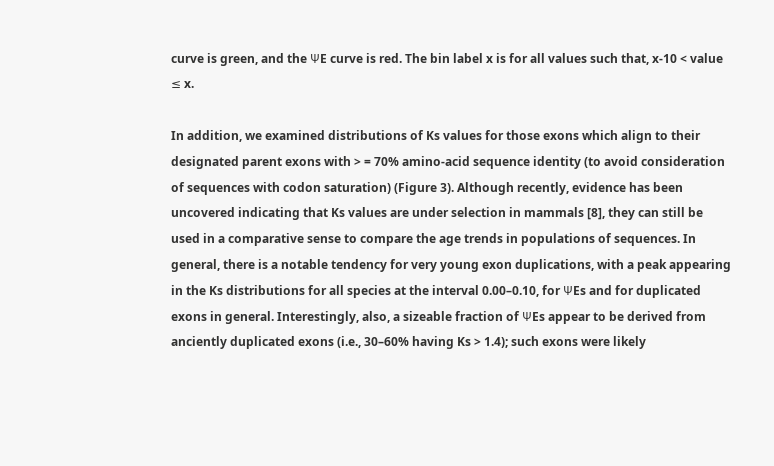curve is green, and the ΨE curve is red. The bin label x is for all values such that, x-10 < value ≤ x.

In addition, we examined distributions of Ks values for those exons which align to their designated parent exons with > = 70% amino-acid sequence identity (to avoid consideration of sequences with codon saturation) (Figure 3). Although recently, evidence has been uncovered indicating that Ks values are under selection in mammals [8], they can still be used in a comparative sense to compare the age trends in populations of sequences. In general, there is a notable tendency for very young exon duplications, with a peak appearing in the Ks distributions for all species at the interval 0.00–0.10, for ΨEs and for duplicated exons in general. Interestingly, also, a sizeable fraction of ΨEs appear to be derived from anciently duplicated exons (i.e., 30–60% having Ks > 1.4); such exons were likely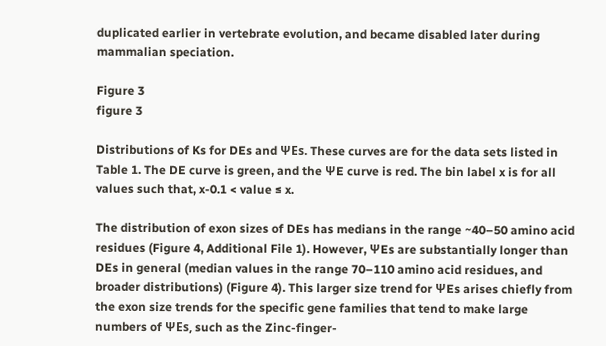duplicated earlier in vertebrate evolution, and became disabled later during mammalian speciation.

Figure 3
figure 3

Distributions of Ks for DEs and ΨEs. These curves are for the data sets listed in Table 1. The DE curve is green, and the ΨE curve is red. The bin label x is for all values such that, x-0.1 < value ≤ x.

The distribution of exon sizes of DEs has medians in the range ~40–50 amino acid residues (Figure 4, Additional File 1). However, ΨEs are substantially longer than DEs in general (median values in the range 70–110 amino acid residues, and broader distributions) (Figure 4). This larger size trend for ΨEs arises chiefly from the exon size trends for the specific gene families that tend to make large numbers of ΨEs, such as the Zinc-finger-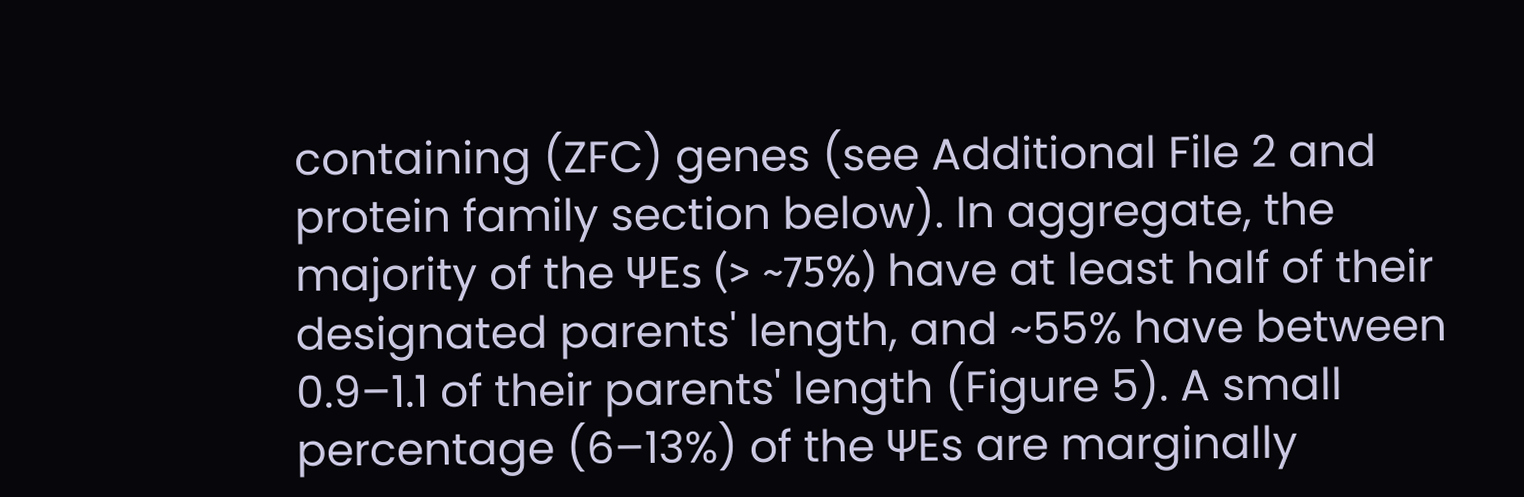containing (ZFC) genes (see Additional File 2 and protein family section below). In aggregate, the majority of the ΨEs (> ~75%) have at least half of their designated parents' length, and ~55% have between 0.9–1.1 of their parents' length (Figure 5). A small percentage (6–13%) of the ΨEs are marginally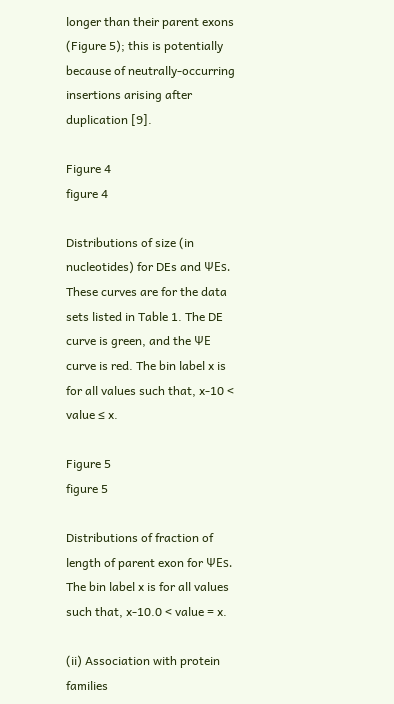longer than their parent exons (Figure 5); this is potentially because of neutrally-occurring insertions arising after duplication [9].

Figure 4
figure 4

Distributions of size (in nucleotides) for DEs and ΨEs. These curves are for the data sets listed in Table 1. The DE curve is green, and the ΨE curve is red. The bin label x is for all values such that, x-10 < value ≤ x.

Figure 5
figure 5

Distributions of fraction of length of parent exon for ΨEs. The bin label x is for all values such that, x-10.0 < value = x.

(ii) Association with protein families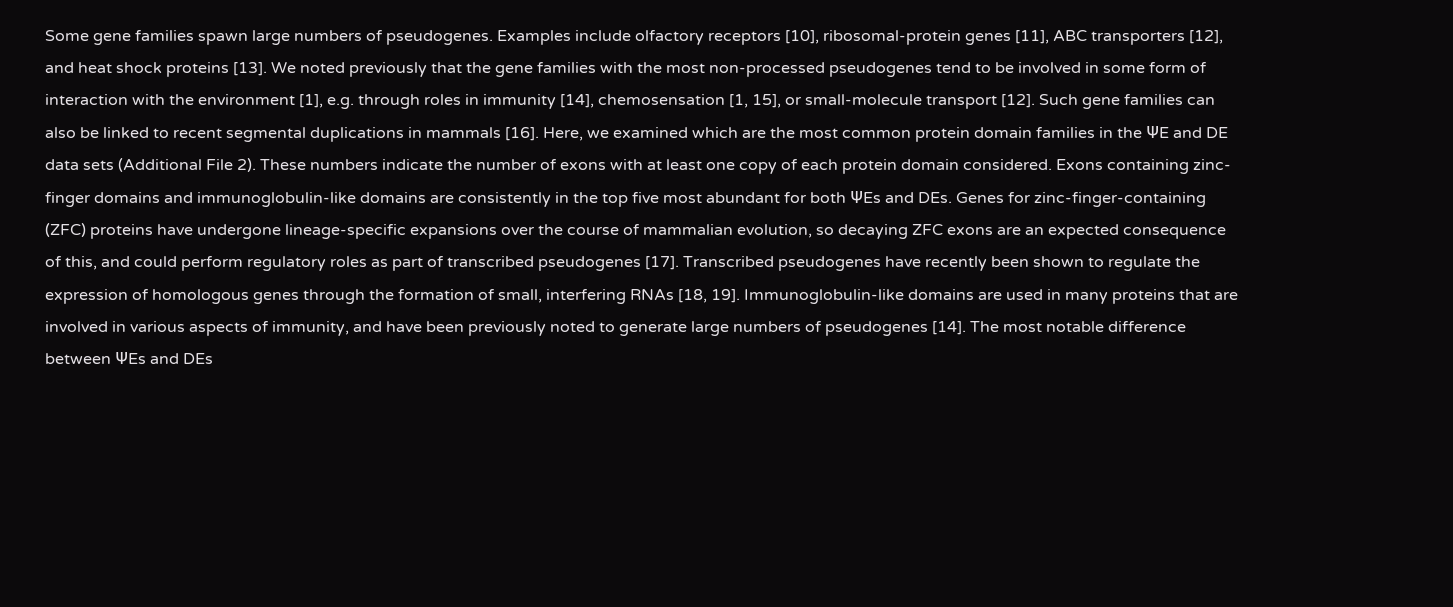Some gene families spawn large numbers of pseudogenes. Examples include olfactory receptors [10], ribosomal-protein genes [11], ABC transporters [12], and heat shock proteins [13]. We noted previously that the gene families with the most non-processed pseudogenes tend to be involved in some form of interaction with the environment [1], e.g. through roles in immunity [14], chemosensation [1, 15], or small-molecule transport [12]. Such gene families can also be linked to recent segmental duplications in mammals [16]. Here, we examined which are the most common protein domain families in the ΨE and DE data sets (Additional File 2). These numbers indicate the number of exons with at least one copy of each protein domain considered. Exons containing zinc-finger domains and immunoglobulin-like domains are consistently in the top five most abundant for both ΨEs and DEs. Genes for zinc-finger-containing (ZFC) proteins have undergone lineage-specific expansions over the course of mammalian evolution, so decaying ZFC exons are an expected consequence of this, and could perform regulatory roles as part of transcribed pseudogenes [17]. Transcribed pseudogenes have recently been shown to regulate the expression of homologous genes through the formation of small, interfering RNAs [18, 19]. Immunoglobulin-like domains are used in many proteins that are involved in various aspects of immunity, and have been previously noted to generate large numbers of pseudogenes [14]. The most notable difference between ΨEs and DEs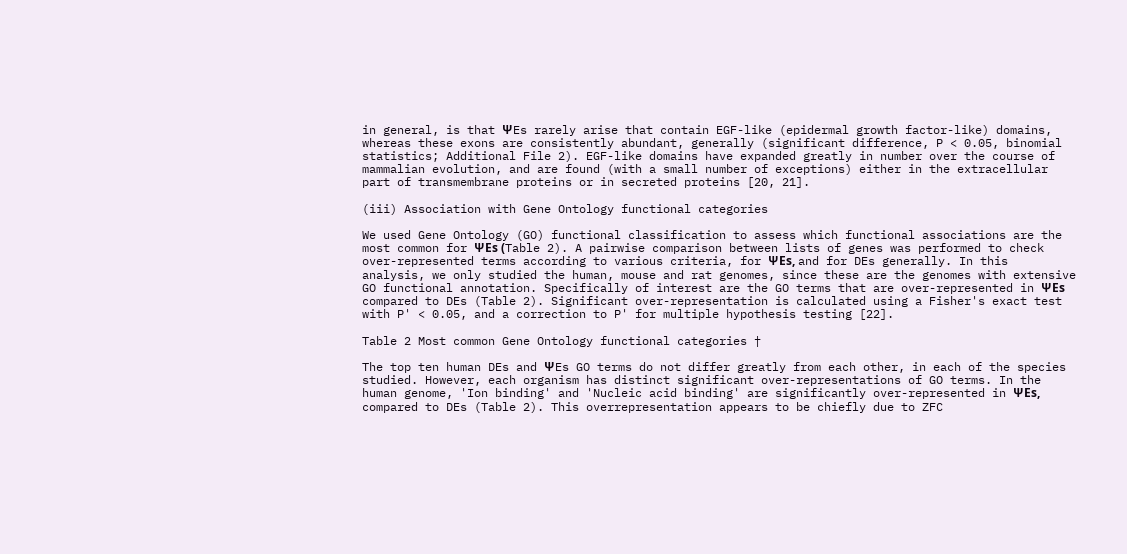in general, is that ΨEs rarely arise that contain EGF-like (epidermal growth factor-like) domains, whereas these exons are consistently abundant, generally (significant difference, P < 0.05, binomial statistics; Additional File 2). EGF-like domains have expanded greatly in number over the course of mammalian evolution, and are found (with a small number of exceptions) either in the extracellular part of transmembrane proteins or in secreted proteins [20, 21].

(iii) Association with Gene Ontology functional categories

We used Gene Ontology (GO) functional classification to assess which functional associations are the most common for ΨEs (Table 2). A pairwise comparison between lists of genes was performed to check over-represented terms according to various criteria, for ΨEs, and for DEs generally. In this analysis, we only studied the human, mouse and rat genomes, since these are the genomes with extensive GO functional annotation. Specifically of interest are the GO terms that are over-represented in ΨEs compared to DEs (Table 2). Significant over-representation is calculated using a Fisher's exact test with P' < 0.05, and a correction to P' for multiple hypothesis testing [22].

Table 2 Most common Gene Ontology functional categories †

The top ten human DEs and ΨEs GO terms do not differ greatly from each other, in each of the species studied. However, each organism has distinct significant over-representations of GO terms. In the human genome, 'Ion binding' and 'Nucleic acid binding' are significantly over-represented in ΨEs, compared to DEs (Table 2). This overrepresentation appears to be chiefly due to ZFC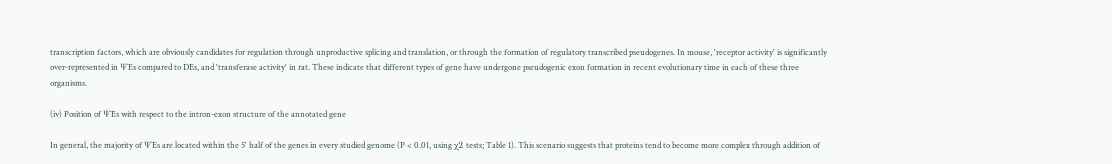transcription factors, which are obviously candidates for regulation through unproductive splicing and translation, or through the formation of regulatory transcribed pseudogenes. In mouse, 'receptor activity' is significantly over-represented in ΨEs compared to DEs, and 'transferase activity' in rat. These indicate that different types of gene have undergone pseudogenic exon formation in recent evolutionary time in each of these three organisms.

(iv) Position of ΨEs with respect to the intron-exon structure of the annotated gene

In general, the majority of ΨEs are located within the 5' half of the genes in every studied genome (P < 0.01, using χ2 tests; Table 1). This scenario suggests that proteins tend to become more complex through addition of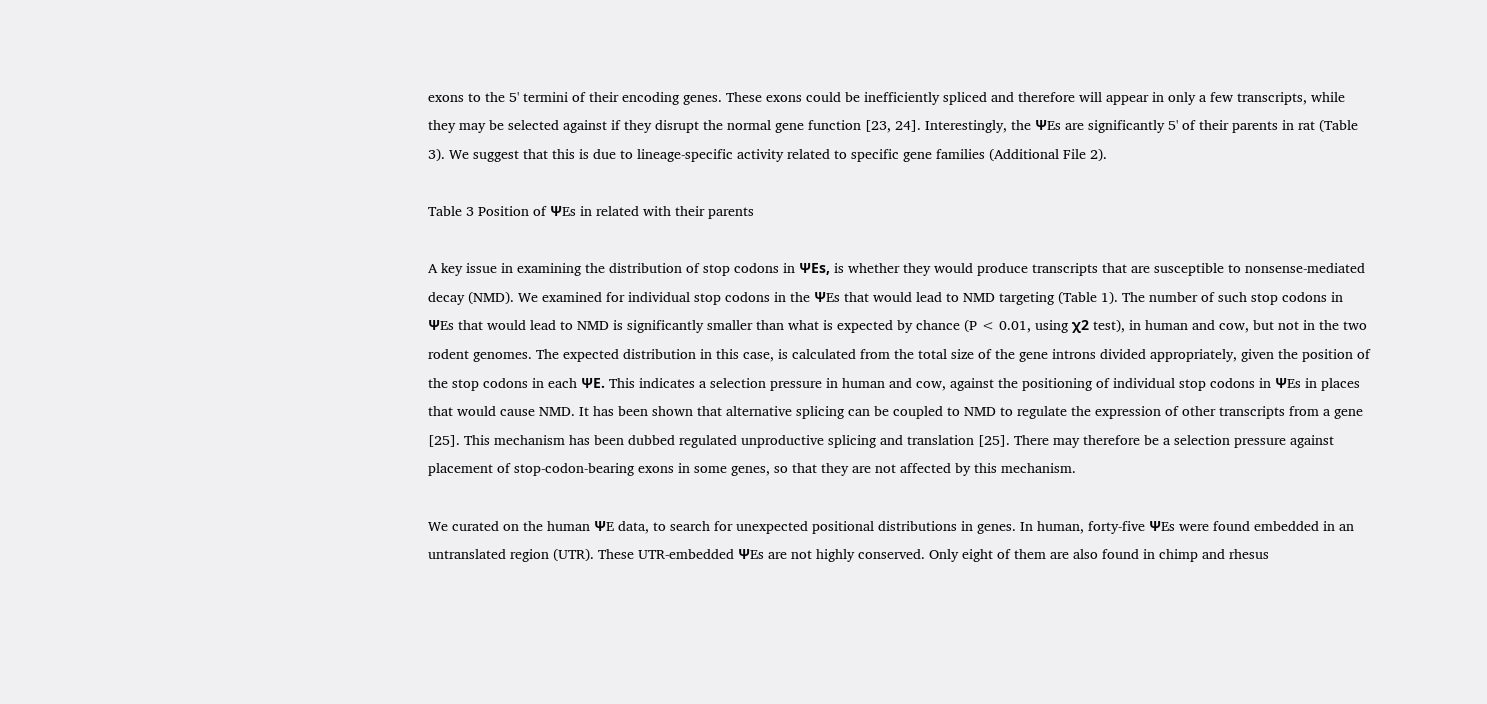exons to the 5' termini of their encoding genes. These exons could be inefficiently spliced and therefore will appear in only a few transcripts, while they may be selected against if they disrupt the normal gene function [23, 24]. Interestingly, the ΨEs are significantly 5' of their parents in rat (Table 3). We suggest that this is due to lineage-specific activity related to specific gene families (Additional File 2).

Table 3 Position of ΨEs in related with their parents

A key issue in examining the distribution of stop codons in ΨEs, is whether they would produce transcripts that are susceptible to nonsense-mediated decay (NMD). We examined for individual stop codons in the ΨEs that would lead to NMD targeting (Table 1). The number of such stop codons in ΨEs that would lead to NMD is significantly smaller than what is expected by chance (P < 0.01, using χ2 test), in human and cow, but not in the two rodent genomes. The expected distribution in this case, is calculated from the total size of the gene introns divided appropriately, given the position of the stop codons in each ΨE. This indicates a selection pressure in human and cow, against the positioning of individual stop codons in ΨEs in places that would cause NMD. It has been shown that alternative splicing can be coupled to NMD to regulate the expression of other transcripts from a gene [25]. This mechanism has been dubbed regulated unproductive splicing and translation [25]. There may therefore be a selection pressure against placement of stop-codon-bearing exons in some genes, so that they are not affected by this mechanism.

We curated on the human ΨE data, to search for unexpected positional distributions in genes. In human, forty-five ΨEs were found embedded in an untranslated region (UTR). These UTR-embedded ΨEs are not highly conserved. Only eight of them are also found in chimp and rhesus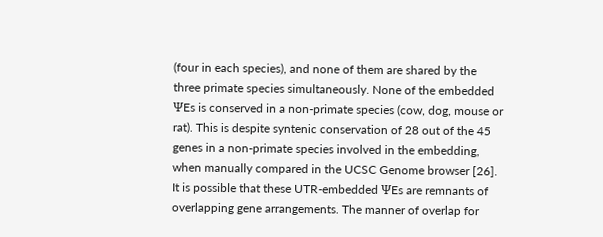(four in each species), and none of them are shared by the three primate species simultaneously. None of the embedded ΨEs is conserved in a non-primate species (cow, dog, mouse or rat). This is despite syntenic conservation of 28 out of the 45 genes in a non-primate species involved in the embedding, when manually compared in the UCSC Genome browser [26]. It is possible that these UTR-embedded ΨEs are remnants of overlapping gene arrangements. The manner of overlap for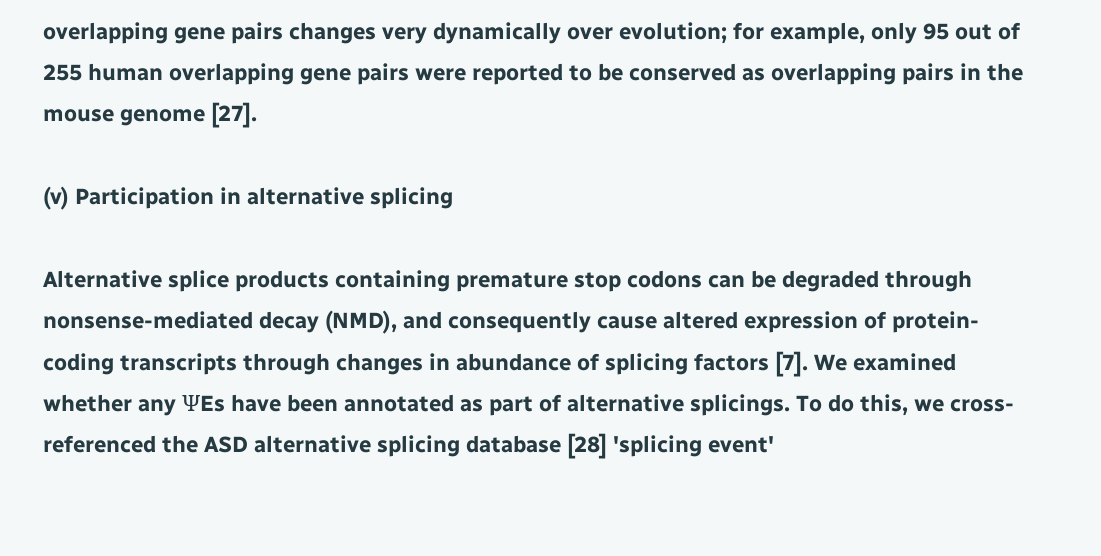overlapping gene pairs changes very dynamically over evolution; for example, only 95 out of 255 human overlapping gene pairs were reported to be conserved as overlapping pairs in the mouse genome [27].

(v) Participation in alternative splicing

Alternative splice products containing premature stop codons can be degraded through nonsense-mediated decay (NMD), and consequently cause altered expression of protein-coding transcripts through changes in abundance of splicing factors [7]. We examined whether any ΨEs have been annotated as part of alternative splicings. To do this, we cross-referenced the ASD alternative splicing database [28] 'splicing event'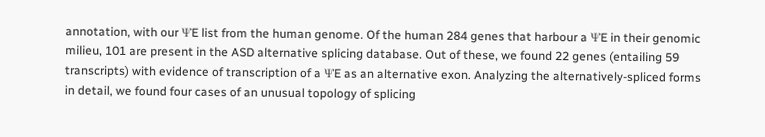annotation, with our ΨE list from the human genome. Of the human 284 genes that harbour a ΨE in their genomic milieu, 101 are present in the ASD alternative splicing database. Out of these, we found 22 genes (entailing 59 transcripts) with evidence of transcription of a ΨE as an alternative exon. Analyzing the alternatively-spliced forms in detail, we found four cases of an unusual topology of splicing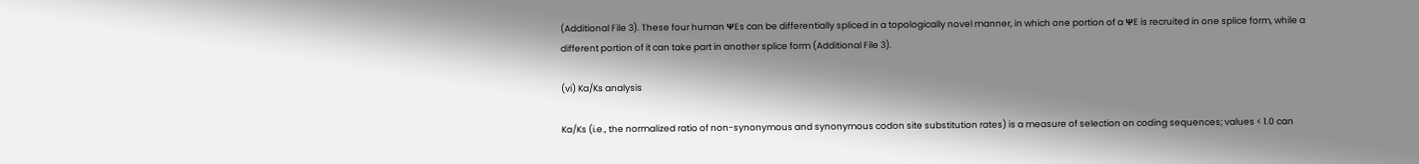(Additional File 3). These four human ΨEs can be differentially spliced in a topologically novel manner, in which one portion of a ΨE is recruited in one splice form, while a different portion of it can take part in another splice form (Additional File 3).

(vi) Ka/Ks analysis

Ka/Ks (i.e., the normalized ratio of non-synonymous and synonymous codon site substitution rates) is a measure of selection on coding sequences; values < 1.0 can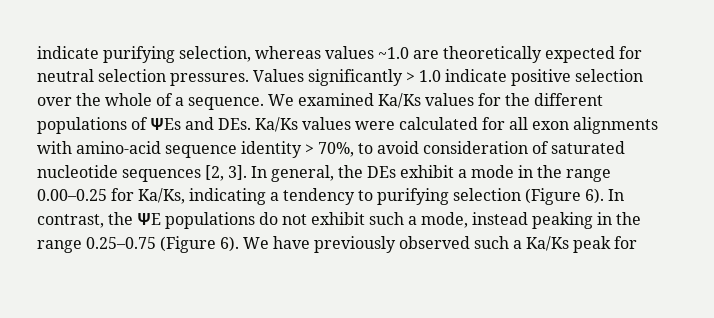indicate purifying selection, whereas values ~1.0 are theoretically expected for neutral selection pressures. Values significantly > 1.0 indicate positive selection over the whole of a sequence. We examined Ka/Ks values for the different populations of ΨEs and DEs. Ka/Ks values were calculated for all exon alignments with amino-acid sequence identity > 70%, to avoid consideration of saturated nucleotide sequences [2, 3]. In general, the DEs exhibit a mode in the range 0.00–0.25 for Ka/Ks, indicating a tendency to purifying selection (Figure 6). In contrast, the ΨE populations do not exhibit such a mode, instead peaking in the range 0.25–0.75 (Figure 6). We have previously observed such a Ka/Ks peak for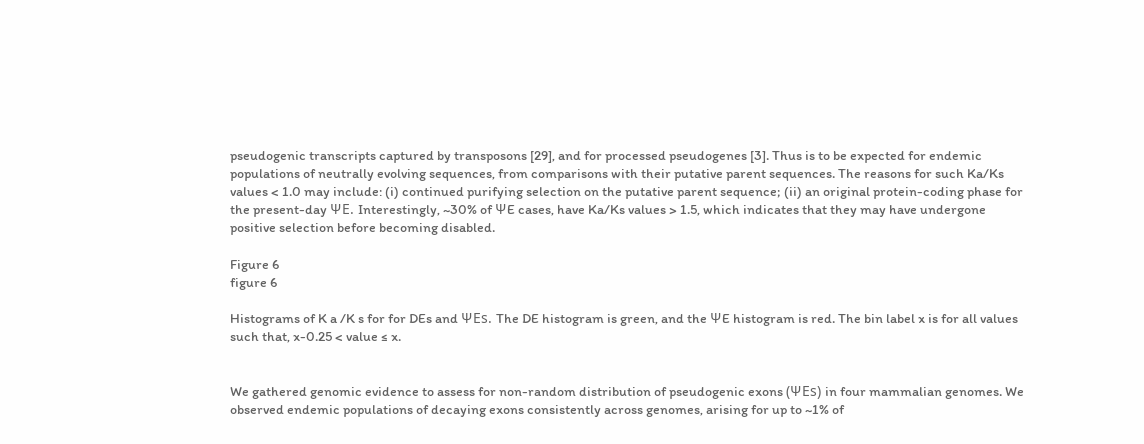pseudogenic transcripts captured by transposons [29], and for processed pseudogenes [3]. Thus is to be expected for endemic populations of neutrally evolving sequences, from comparisons with their putative parent sequences. The reasons for such Ka/Ks values < 1.0 may include: (i) continued purifying selection on the putative parent sequence; (ii) an original protein-coding phase for the present-day ΨE. Interestingly, ~30% of ΨE cases, have Ka/Ks values > 1.5, which indicates that they may have undergone positive selection before becoming disabled.

Figure 6
figure 6

Histograms of K a /K s for for DEs and ΨEs. The DE histogram is green, and the ΨE histogram is red. The bin label x is for all values such that, x-0.25 < value ≤ x.


We gathered genomic evidence to assess for non-random distribution of pseudogenic exons (ΨEs) in four mammalian genomes. We observed endemic populations of decaying exons consistently across genomes, arising for up to ~1% of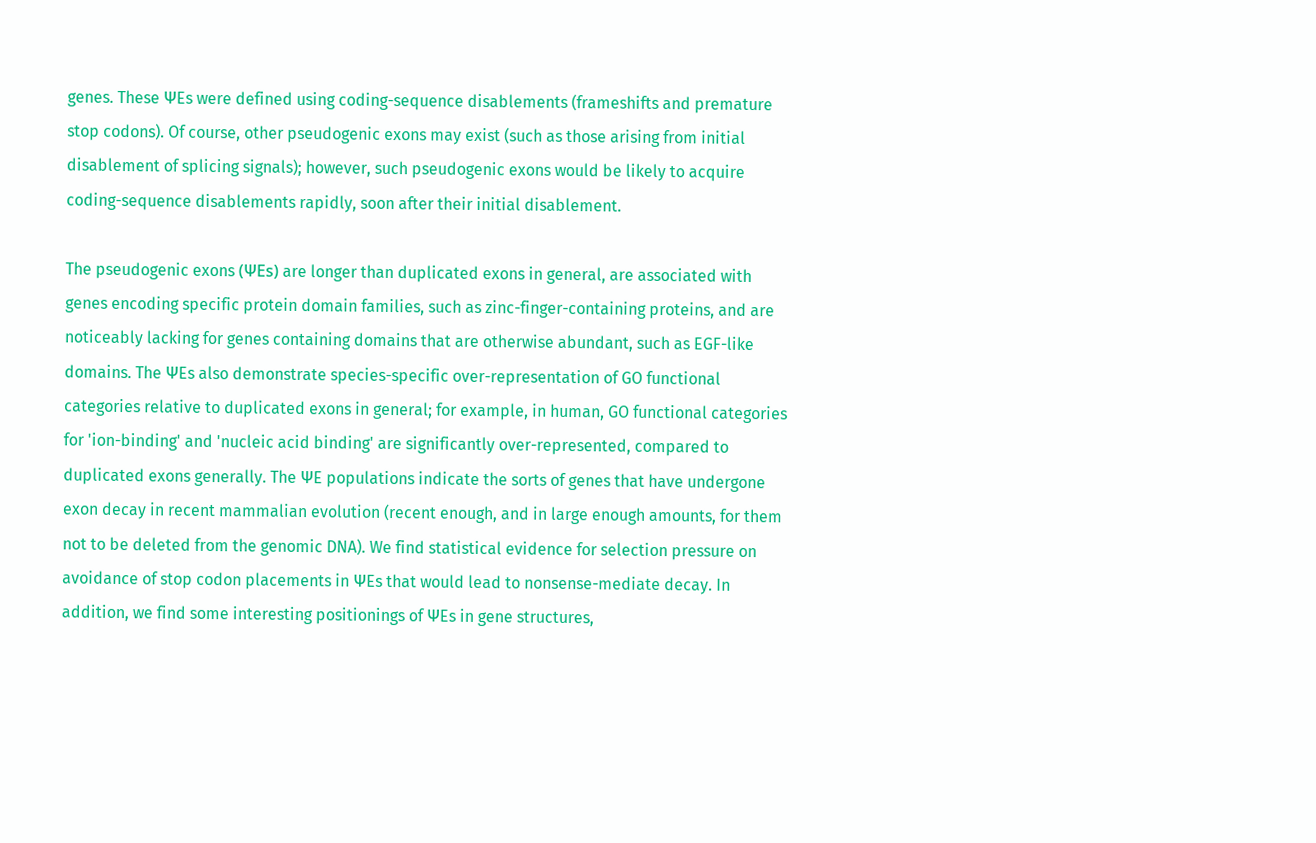genes. These ΨEs were defined using coding-sequence disablements (frameshifts and premature stop codons). Of course, other pseudogenic exons may exist (such as those arising from initial disablement of splicing signals); however, such pseudogenic exons would be likely to acquire coding-sequence disablements rapidly, soon after their initial disablement.

The pseudogenic exons (ΨEs) are longer than duplicated exons in general, are associated with genes encoding specific protein domain families, such as zinc-finger-containing proteins, and are noticeably lacking for genes containing domains that are otherwise abundant, such as EGF-like domains. The ΨEs also demonstrate species-specific over-representation of GO functional categories relative to duplicated exons in general; for example, in human, GO functional categories for 'ion-binding' and 'nucleic acid binding' are significantly over-represented, compared to duplicated exons generally. The ΨE populations indicate the sorts of genes that have undergone exon decay in recent mammalian evolution (recent enough, and in large enough amounts, for them not to be deleted from the genomic DNA). We find statistical evidence for selection pressure on avoidance of stop codon placements in ΨEs that would lead to nonsense-mediate decay. In addition, we find some interesting positionings of ΨEs in gene structures,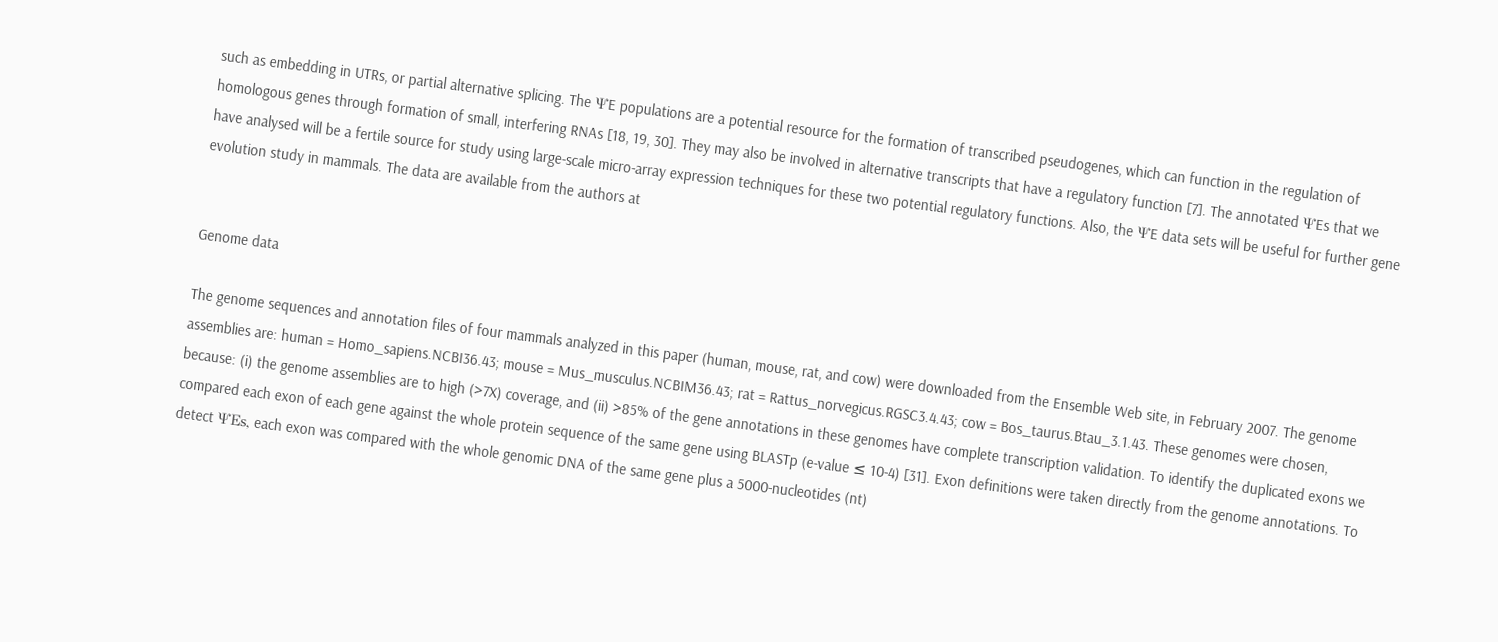such as embedding in UTRs, or partial alternative splicing. The ΨE populations are a potential resource for the formation of transcribed pseudogenes, which can function in the regulation of homologous genes through formation of small, interfering RNAs [18, 19, 30]. They may also be involved in alternative transcripts that have a regulatory function [7]. The annotated ΨEs that we have analysed will be a fertile source for study using large-scale micro-array expression techniques for these two potential regulatory functions. Also, the ΨE data sets will be useful for further gene evolution study in mammals. The data are available from the authors at


Genome data

The genome sequences and annotation files of four mammals analyzed in this paper (human, mouse, rat, and cow) were downloaded from the Ensemble Web site, in February 2007. The genome assemblies are: human = Homo_sapiens.NCBI36.43; mouse = Mus_musculus.NCBIM36.43; rat = Rattus_norvegicus.RGSC3.4.43; cow = Bos_taurus.Btau_3.1.43. These genomes were chosen, because: (i) the genome assemblies are to high (>7X) coverage, and (ii) >85% of the gene annotations in these genomes have complete transcription validation. To identify the duplicated exons we compared each exon of each gene against the whole protein sequence of the same gene using BLASTp (e-value ≤ 10-4) [31]. Exon definitions were taken directly from the genome annotations. To detect ΨEs, each exon was compared with the whole genomic DNA of the same gene plus a 5000-nucleotides (nt)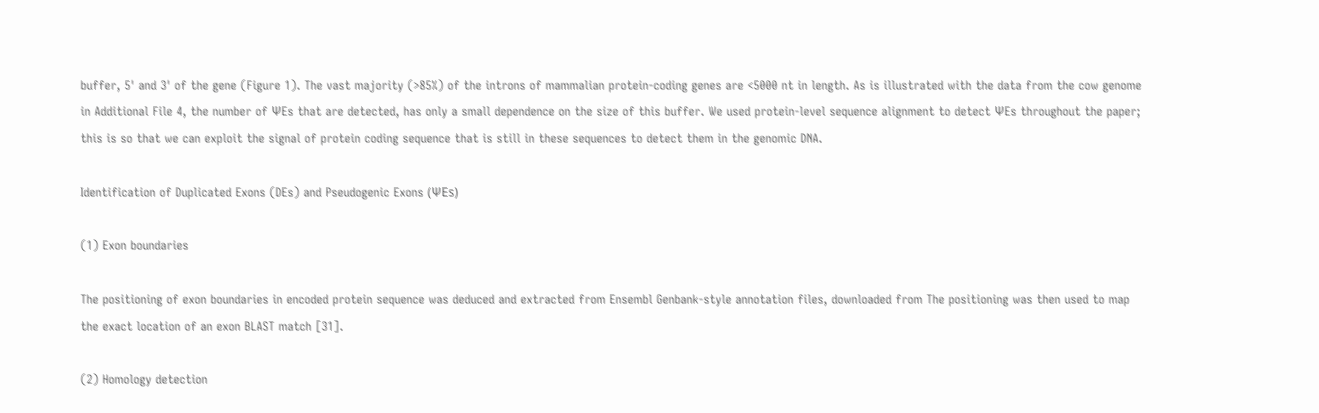buffer, 5' and 3' of the gene (Figure 1). The vast majority (>85%) of the introns of mammalian protein-coding genes are <5000 nt in length. As is illustrated with the data from the cow genome in Additional File 4, the number of ΨEs that are detected, has only a small dependence on the size of this buffer. We used protein-level sequence alignment to detect ΨEs throughout the paper; this is so that we can exploit the signal of protein coding sequence that is still in these sequences to detect them in the genomic DNA.

Identification of Duplicated Exons (DEs) and Pseudogenic Exons (ΨEs)

(1) Exon boundaries

The positioning of exon boundaries in encoded protein sequence was deduced and extracted from Ensembl Genbank-style annotation files, downloaded from The positioning was then used to map the exact location of an exon BLAST match [31].

(2) Homology detection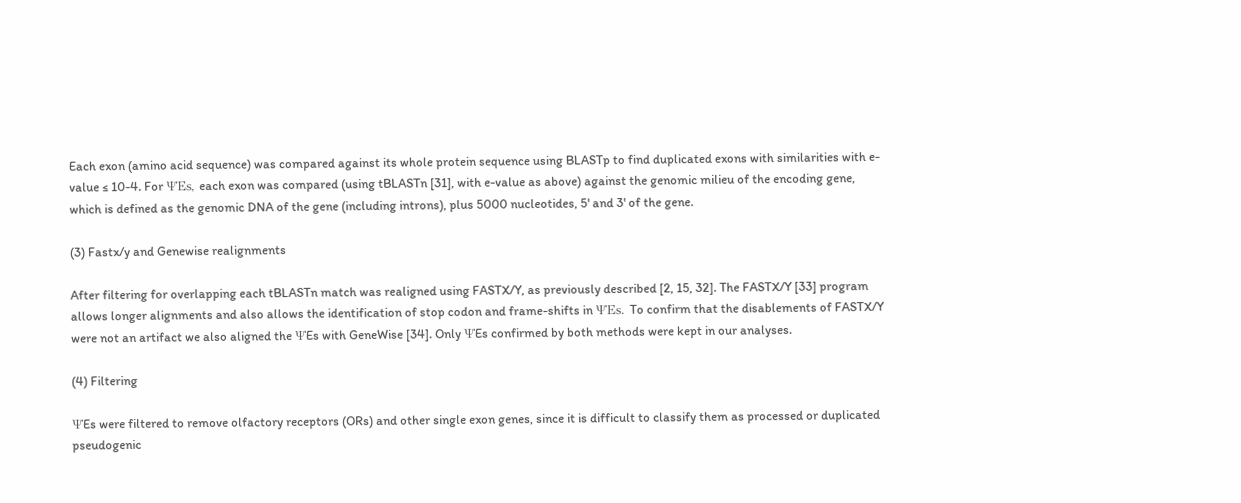Each exon (amino acid sequence) was compared against its whole protein sequence using BLASTp to find duplicated exons with similarities with e-value ≤ 10-4. For ΨEs, each exon was compared (using tBLASTn [31], with e-value as above) against the genomic milieu of the encoding gene, which is defined as the genomic DNA of the gene (including introns), plus 5000 nucleotides, 5' and 3' of the gene.

(3) Fastx/y and Genewise realignments

After filtering for overlapping each tBLASTn match was realigned using FASTX/Y, as previously described [2, 15, 32]. The FASTX/Y [33] program allows longer alignments and also allows the identification of stop codon and frame-shifts in ΨEs. To confirm that the disablements of FASTX/Y were not an artifact we also aligned the ΨEs with GeneWise [34]. Only ΨEs confirmed by both methods were kept in our analyses.

(4) Filtering

ΨEs were filtered to remove olfactory receptors (ORs) and other single exon genes, since it is difficult to classify them as processed or duplicated pseudogenic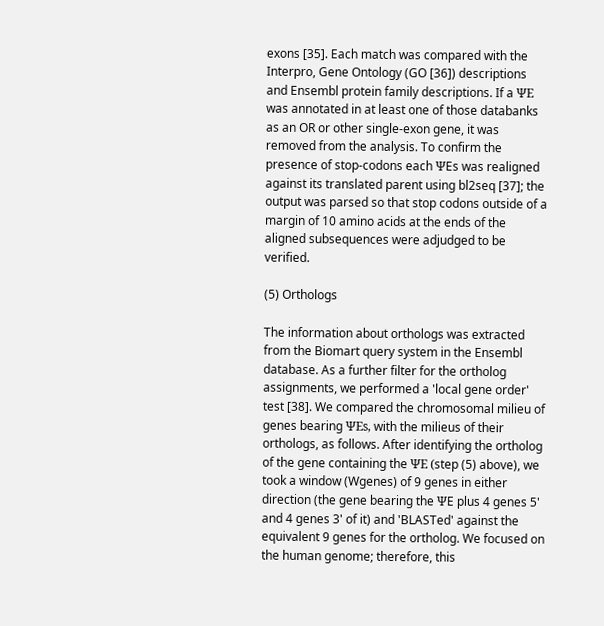exons [35]. Each match was compared with the Interpro, Gene Ontology (GO [36]) descriptions and Ensembl protein family descriptions. If a ΨE was annotated in at least one of those databanks as an OR or other single-exon gene, it was removed from the analysis. To confirm the presence of stop-codons each ΨEs was realigned against its translated parent using bl2seq [37]; the output was parsed so that stop codons outside of a margin of 10 amino acids at the ends of the aligned subsequences were adjudged to be verified.

(5) Orthologs

The information about orthologs was extracted from the Biomart query system in the Ensembl database. As a further filter for the ortholog assignments, we performed a 'local gene order' test [38]. We compared the chromosomal milieu of genes bearing ΨEs, with the milieus of their orthologs, as follows. After identifying the ortholog of the gene containing the ΨE (step (5) above), we took a window (Wgenes) of 9 genes in either direction (the gene bearing the ΨE plus 4 genes 5' and 4 genes 3' of it) and 'BLASTed' against the equivalent 9 genes for the ortholog. We focused on the human genome; therefore, this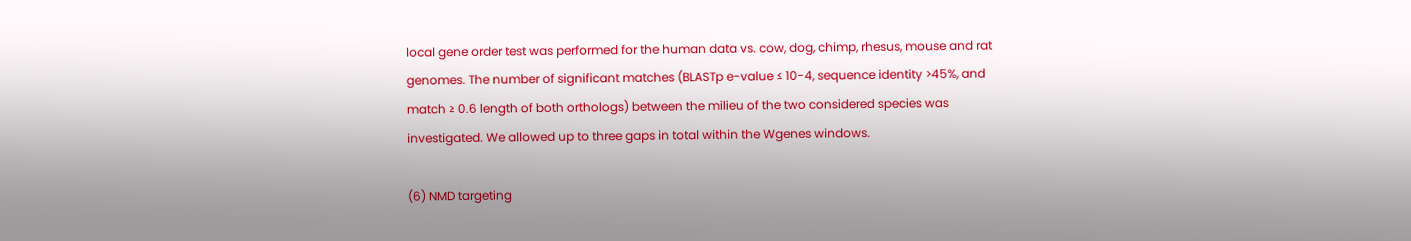local gene order test was performed for the human data vs. cow, dog, chimp, rhesus, mouse and rat genomes. The number of significant matches (BLASTp e-value ≤ 10-4, sequence identity >45%, and match ≥ 0.6 length of both orthologs) between the milieu of the two considered species was investigated. We allowed up to three gaps in total within the Wgenes windows.

(6) NMD targeting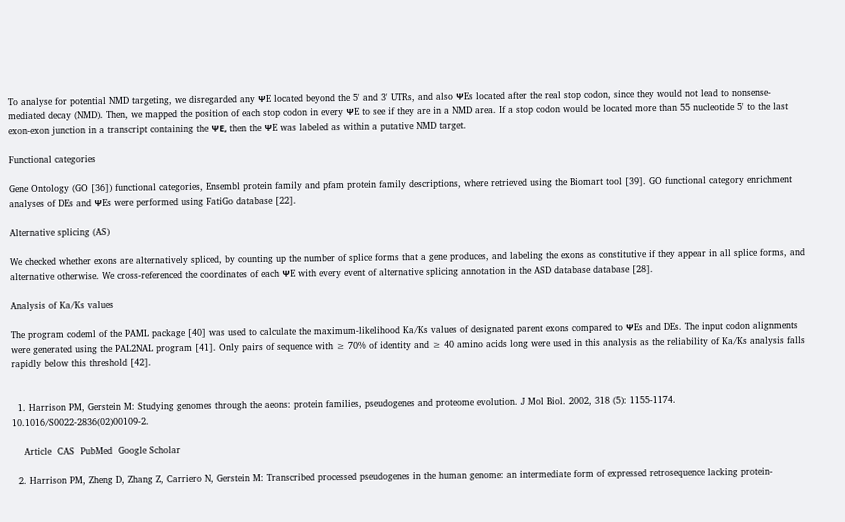To analyse for potential NMD targeting, we disregarded any ΨE located beyond the 5' and 3' UTRs, and also ΨEs located after the real stop codon, since they would not lead to nonsense-mediated decay (NMD). Then, we mapped the position of each stop codon in every ΨE to see if they are in a NMD area. If a stop codon would be located more than 55 nucleotide 5' to the last exon-exon junction in a transcript containing the ΨE, then the ΨE was labeled as within a putative NMD target.

Functional categories

Gene Ontology (GO [36]) functional categories, Ensembl protein family and pfam protein family descriptions, where retrieved using the Biomart tool [39]. GO functional category enrichment analyses of DEs and ΨEs were performed using FatiGo database [22].

Alternative splicing (AS)

We checked whether exons are alternatively spliced, by counting up the number of splice forms that a gene produces, and labeling the exons as constitutive if they appear in all splice forms, and alternative otherwise. We cross-referenced the coordinates of each ΨE with every event of alternative splicing annotation in the ASD database database [28].

Analysis of Ka/Ks values

The program codeml of the PAML package [40] was used to calculate the maximum-likelihood Ka/Ks values of designated parent exons compared to ΨEs and DEs. The input codon alignments were generated using the PAL2NAL program [41]. Only pairs of sequence with ≥ 70% of identity and ≥ 40 amino acids long were used in this analysis as the reliability of Ka/Ks analysis falls rapidly below this threshold [42].


  1. Harrison PM, Gerstein M: Studying genomes through the aeons: protein families, pseudogenes and proteome evolution. J Mol Biol. 2002, 318 (5): 1155-1174. 10.1016/S0022-2836(02)00109-2.

    Article  CAS  PubMed  Google Scholar

  2. Harrison PM, Zheng D, Zhang Z, Carriero N, Gerstein M: Transcribed processed pseudogenes in the human genome: an intermediate form of expressed retrosequence lacking protein-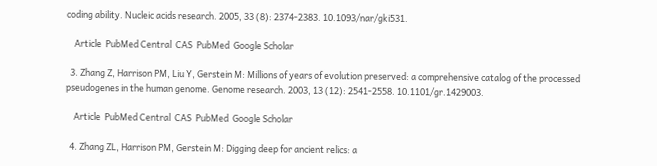coding ability. Nucleic acids research. 2005, 33 (8): 2374-2383. 10.1093/nar/gki531.

    Article  PubMed Central  CAS  PubMed  Google Scholar

  3. Zhang Z, Harrison PM, Liu Y, Gerstein M: Millions of years of evolution preserved: a comprehensive catalog of the processed pseudogenes in the human genome. Genome research. 2003, 13 (12): 2541-2558. 10.1101/gr.1429003.

    Article  PubMed Central  CAS  PubMed  Google Scholar

  4. Zhang ZL, Harrison PM, Gerstein M: Digging deep for ancient relics: a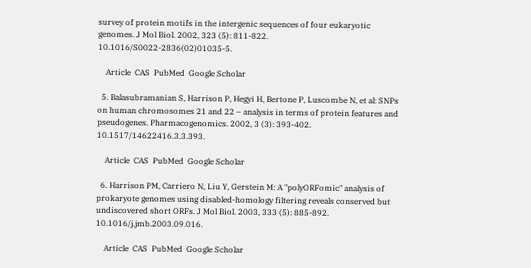survey of protein motifs in the intergenic sequences of four eukaryotic genomes. J Mol Biol. 2002, 323 (5): 811-822. 10.1016/S0022-2836(02)01035-5.

    Article  CAS  PubMed  Google Scholar

  5. Balasubramanian S, Harrison P, Hegyi H, Bertone P, Luscombe N, et al: SNPs on human chromosomes 21 and 22 – analysis in terms of protein features and pseudogenes. Pharmacogenomics. 2002, 3 (3): 393-402. 10.1517/14622416.3.3.393.

    Article  CAS  PubMed  Google Scholar

  6. Harrison PM, Carriero N, Liu Y, Gerstein M: A "polyORFomic" analysis of prokaryote genomes using disabled-homology filtering reveals conserved but undiscovered short ORFs. J Mol Biol. 2003, 333 (5): 885-892. 10.1016/j.jmb.2003.09.016.

    Article  CAS  PubMed  Google Scholar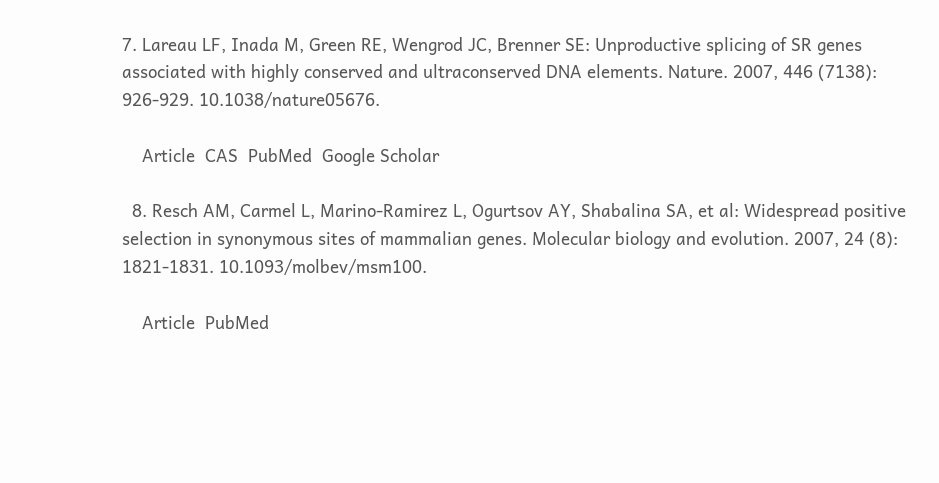7. Lareau LF, Inada M, Green RE, Wengrod JC, Brenner SE: Unproductive splicing of SR genes associated with highly conserved and ultraconserved DNA elements. Nature. 2007, 446 (7138): 926-929. 10.1038/nature05676.

    Article  CAS  PubMed  Google Scholar

  8. Resch AM, Carmel L, Marino-Ramirez L, Ogurtsov AY, Shabalina SA, et al: Widespread positive selection in synonymous sites of mammalian genes. Molecular biology and evolution. 2007, 24 (8): 1821-1831. 10.1093/molbev/msm100.

    Article  PubMed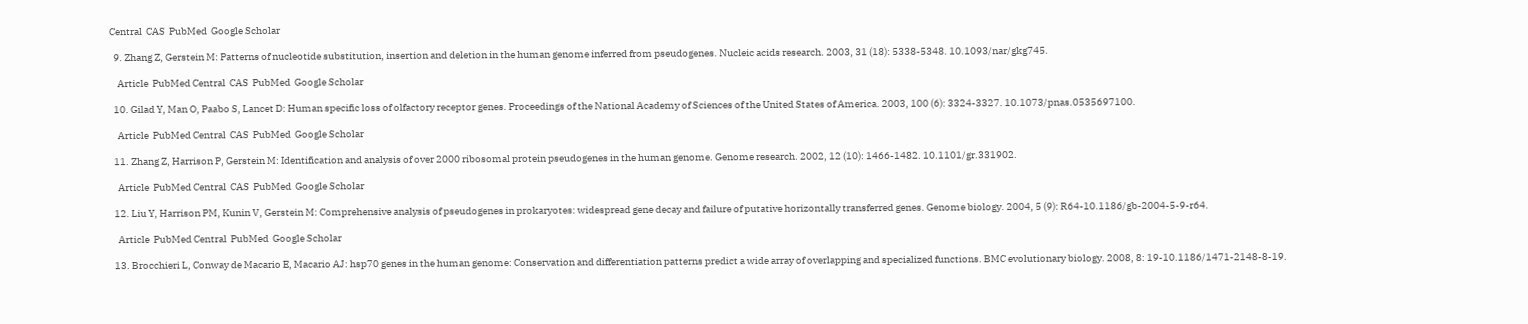Central  CAS  PubMed  Google Scholar

  9. Zhang Z, Gerstein M: Patterns of nucleotide substitution, insertion and deletion in the human genome inferred from pseudogenes. Nucleic acids research. 2003, 31 (18): 5338-5348. 10.1093/nar/gkg745.

    Article  PubMed Central  CAS  PubMed  Google Scholar

  10. Gilad Y, Man O, Paabo S, Lancet D: Human specific loss of olfactory receptor genes. Proceedings of the National Academy of Sciences of the United States of America. 2003, 100 (6): 3324-3327. 10.1073/pnas.0535697100.

    Article  PubMed Central  CAS  PubMed  Google Scholar

  11. Zhang Z, Harrison P, Gerstein M: Identification and analysis of over 2000 ribosomal protein pseudogenes in the human genome. Genome research. 2002, 12 (10): 1466-1482. 10.1101/gr.331902.

    Article  PubMed Central  CAS  PubMed  Google Scholar

  12. Liu Y, Harrison PM, Kunin V, Gerstein M: Comprehensive analysis of pseudogenes in prokaryotes: widespread gene decay and failure of putative horizontally transferred genes. Genome biology. 2004, 5 (9): R64-10.1186/gb-2004-5-9-r64.

    Article  PubMed Central  PubMed  Google Scholar

  13. Brocchieri L, Conway de Macario E, Macario AJ: hsp70 genes in the human genome: Conservation and differentiation patterns predict a wide array of overlapping and specialized functions. BMC evolutionary biology. 2008, 8: 19-10.1186/1471-2148-8-19.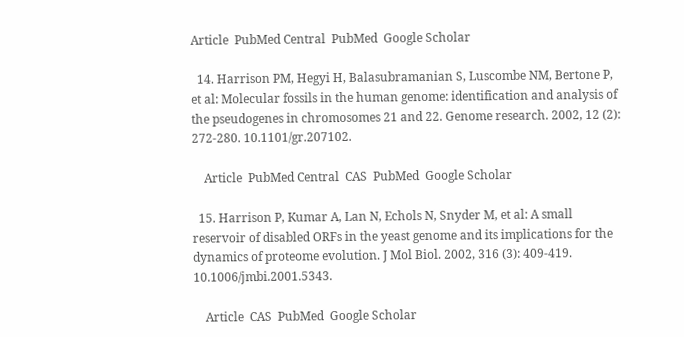Article  PubMed Central  PubMed  Google Scholar

  14. Harrison PM, Hegyi H, Balasubramanian S, Luscombe NM, Bertone P, et al: Molecular fossils in the human genome: identification and analysis of the pseudogenes in chromosomes 21 and 22. Genome research. 2002, 12 (2): 272-280. 10.1101/gr.207102.

    Article  PubMed Central  CAS  PubMed  Google Scholar

  15. Harrison P, Kumar A, Lan N, Echols N, Snyder M, et al: A small reservoir of disabled ORFs in the yeast genome and its implications for the dynamics of proteome evolution. J Mol Biol. 2002, 316 (3): 409-419. 10.1006/jmbi.2001.5343.

    Article  CAS  PubMed  Google Scholar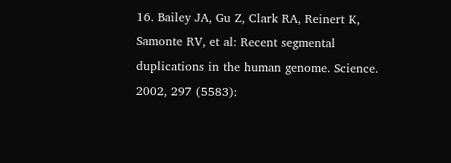16. Bailey JA, Gu Z, Clark RA, Reinert K, Samonte RV, et al: Recent segmental duplications in the human genome. Science. 2002, 297 (5583):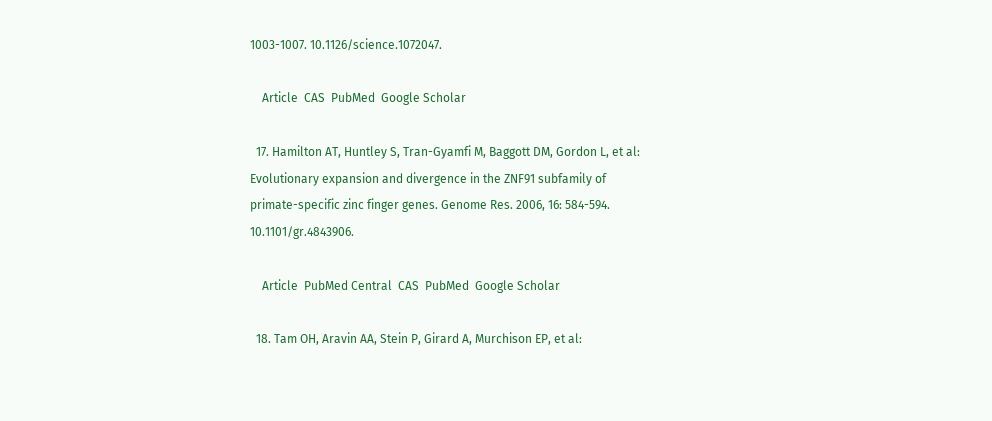1003-1007. 10.1126/science.1072047.

    Article  CAS  PubMed  Google Scholar

  17. Hamilton AT, Huntley S, Tran-Gyamfi M, Baggott DM, Gordon L, et al: Evolutionary expansion and divergence in the ZNF91 subfamily of primate-specific zinc finger genes. Genome Res. 2006, 16: 584-594. 10.1101/gr.4843906.

    Article  PubMed Central  CAS  PubMed  Google Scholar

  18. Tam OH, Aravin AA, Stein P, Girard A, Murchison EP, et al: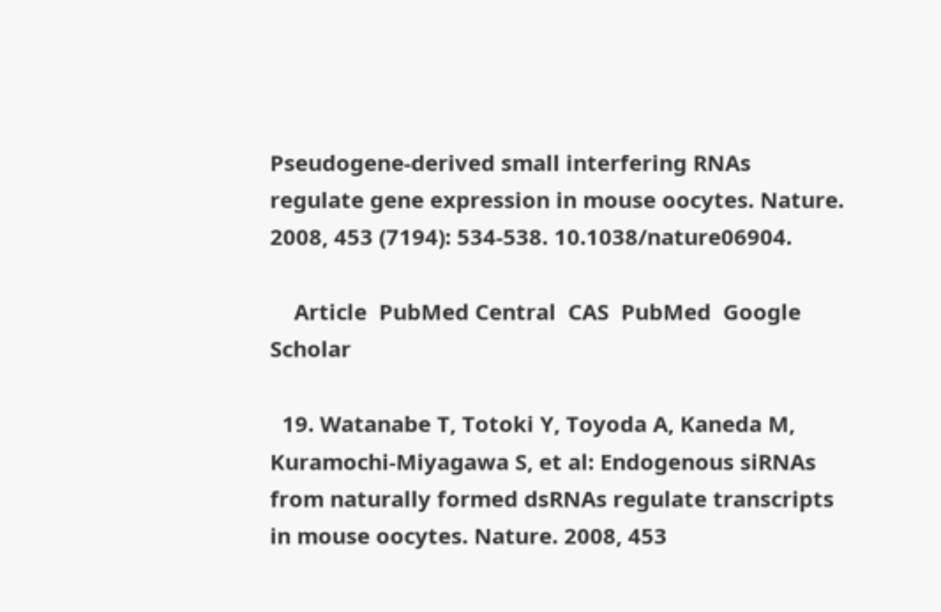Pseudogene-derived small interfering RNAs regulate gene expression in mouse oocytes. Nature. 2008, 453 (7194): 534-538. 10.1038/nature06904.

    Article  PubMed Central  CAS  PubMed  Google Scholar

  19. Watanabe T, Totoki Y, Toyoda A, Kaneda M, Kuramochi-Miyagawa S, et al: Endogenous siRNAs from naturally formed dsRNAs regulate transcripts in mouse oocytes. Nature. 2008, 453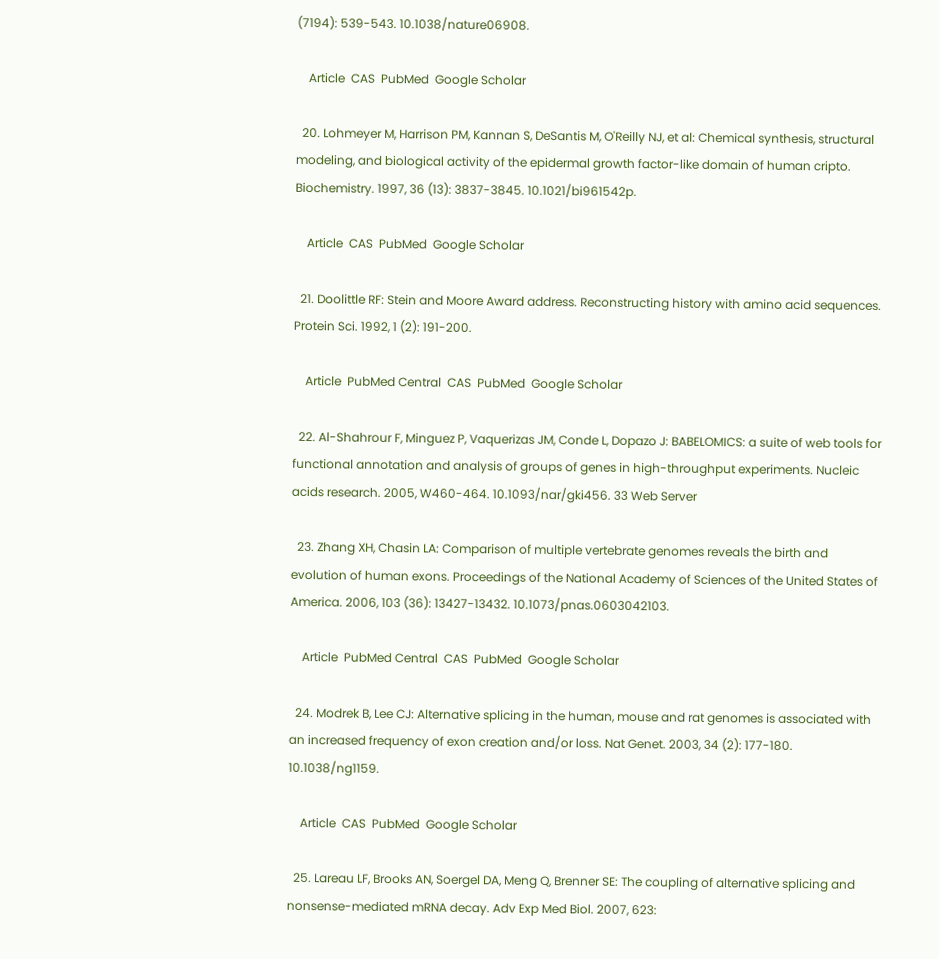(7194): 539-543. 10.1038/nature06908.

    Article  CAS  PubMed  Google Scholar

  20. Lohmeyer M, Harrison PM, Kannan S, DeSantis M, O'Reilly NJ, et al: Chemical synthesis, structural modeling, and biological activity of the epidermal growth factor-like domain of human cripto. Biochemistry. 1997, 36 (13): 3837-3845. 10.1021/bi961542p.

    Article  CAS  PubMed  Google Scholar

  21. Doolittle RF: Stein and Moore Award address. Reconstructing history with amino acid sequences. Protein Sci. 1992, 1 (2): 191-200.

    Article  PubMed Central  CAS  PubMed  Google Scholar

  22. Al-Shahrour F, Minguez P, Vaquerizas JM, Conde L, Dopazo J: BABELOMICS: a suite of web tools for functional annotation and analysis of groups of genes in high-throughput experiments. Nucleic acids research. 2005, W460-464. 10.1093/nar/gki456. 33 Web Server

  23. Zhang XH, Chasin LA: Comparison of multiple vertebrate genomes reveals the birth and evolution of human exons. Proceedings of the National Academy of Sciences of the United States of America. 2006, 103 (36): 13427-13432. 10.1073/pnas.0603042103.

    Article  PubMed Central  CAS  PubMed  Google Scholar

  24. Modrek B, Lee CJ: Alternative splicing in the human, mouse and rat genomes is associated with an increased frequency of exon creation and/or loss. Nat Genet. 2003, 34 (2): 177-180. 10.1038/ng1159.

    Article  CAS  PubMed  Google Scholar

  25. Lareau LF, Brooks AN, Soergel DA, Meng Q, Brenner SE: The coupling of alternative splicing and nonsense-mediated mRNA decay. Adv Exp Med Biol. 2007, 623: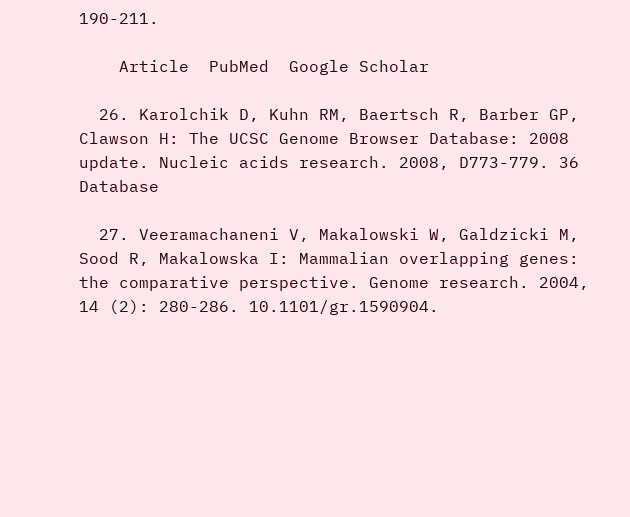190-211.

    Article  PubMed  Google Scholar

  26. Karolchik D, Kuhn RM, Baertsch R, Barber GP, Clawson H: The UCSC Genome Browser Database: 2008 update. Nucleic acids research. 2008, D773-779. 36 Database

  27. Veeramachaneni V, Makalowski W, Galdzicki M, Sood R, Makalowska I: Mammalian overlapping genes: the comparative perspective. Genome research. 2004, 14 (2): 280-286. 10.1101/gr.1590904.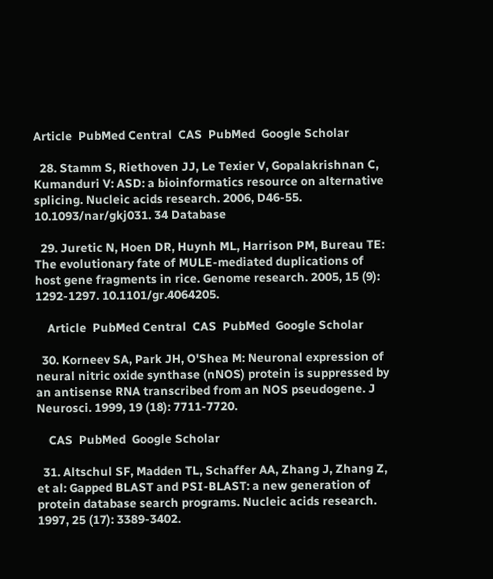Article  PubMed Central  CAS  PubMed  Google Scholar

  28. Stamm S, Riethoven JJ, Le Texier V, Gopalakrishnan C, Kumanduri V: ASD: a bioinformatics resource on alternative splicing. Nucleic acids research. 2006, D46-55. 10.1093/nar/gkj031. 34 Database

  29. Juretic N, Hoen DR, Huynh ML, Harrison PM, Bureau TE: The evolutionary fate of MULE-mediated duplications of host gene fragments in rice. Genome research. 2005, 15 (9): 1292-1297. 10.1101/gr.4064205.

    Article  PubMed Central  CAS  PubMed  Google Scholar

  30. Korneev SA, Park JH, O'Shea M: Neuronal expression of neural nitric oxide synthase (nNOS) protein is suppressed by an antisense RNA transcribed from an NOS pseudogene. J Neurosci. 1999, 19 (18): 7711-7720.

    CAS  PubMed  Google Scholar

  31. Altschul SF, Madden TL, Schaffer AA, Zhang J, Zhang Z, et al: Gapped BLAST and PSI-BLAST: a new generation of protein database search programs. Nucleic acids research. 1997, 25 (17): 3389-3402.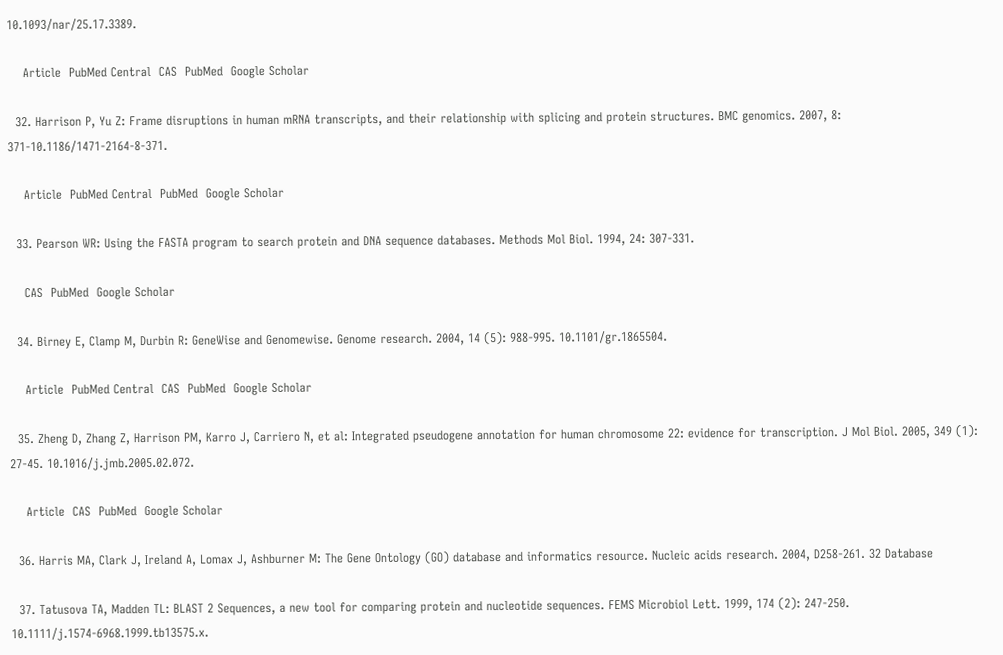10.1093/nar/25.17.3389.

    Article  PubMed Central  CAS  PubMed  Google Scholar

  32. Harrison P, Yu Z: Frame disruptions in human mRNA transcripts, and their relationship with splicing and protein structures. BMC genomics. 2007, 8: 371-10.1186/1471-2164-8-371.

    Article  PubMed Central  PubMed  Google Scholar

  33. Pearson WR: Using the FASTA program to search protein and DNA sequence databases. Methods Mol Biol. 1994, 24: 307-331.

    CAS  PubMed  Google Scholar

  34. Birney E, Clamp M, Durbin R: GeneWise and Genomewise. Genome research. 2004, 14 (5): 988-995. 10.1101/gr.1865504.

    Article  PubMed Central  CAS  PubMed  Google Scholar

  35. Zheng D, Zhang Z, Harrison PM, Karro J, Carriero N, et al: Integrated pseudogene annotation for human chromosome 22: evidence for transcription. J Mol Biol. 2005, 349 (1): 27-45. 10.1016/j.jmb.2005.02.072.

    Article  CAS  PubMed  Google Scholar

  36. Harris MA, Clark J, Ireland A, Lomax J, Ashburner M: The Gene Ontology (GO) database and informatics resource. Nucleic acids research. 2004, D258-261. 32 Database

  37. Tatusova TA, Madden TL: BLAST 2 Sequences, a new tool for comparing protein and nucleotide sequences. FEMS Microbiol Lett. 1999, 174 (2): 247-250. 10.1111/j.1574-6968.1999.tb13575.x.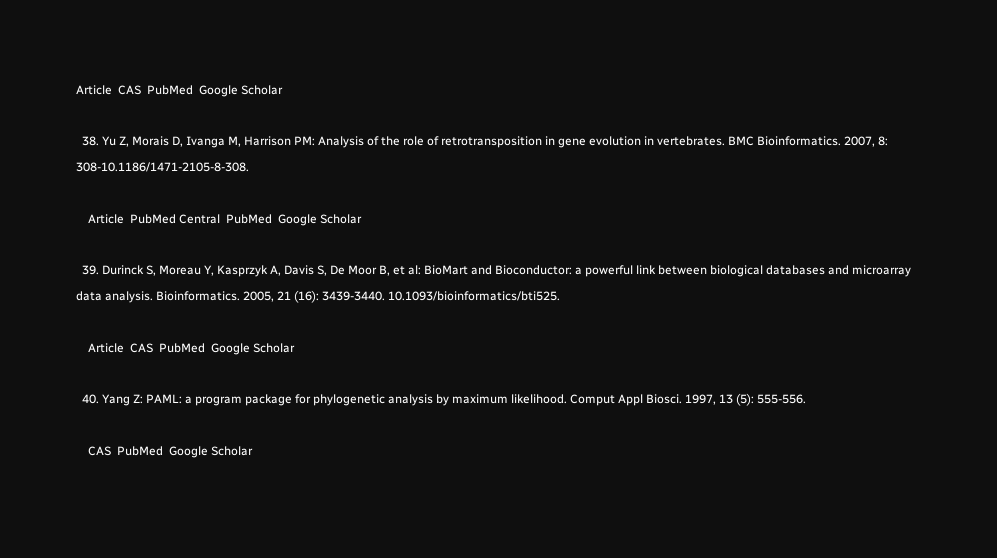Article  CAS  PubMed  Google Scholar

  38. Yu Z, Morais D, Ivanga M, Harrison PM: Analysis of the role of retrotransposition in gene evolution in vertebrates. BMC Bioinformatics. 2007, 8: 308-10.1186/1471-2105-8-308.

    Article  PubMed Central  PubMed  Google Scholar

  39. Durinck S, Moreau Y, Kasprzyk A, Davis S, De Moor B, et al: BioMart and Bioconductor: a powerful link between biological databases and microarray data analysis. Bioinformatics. 2005, 21 (16): 3439-3440. 10.1093/bioinformatics/bti525.

    Article  CAS  PubMed  Google Scholar

  40. Yang Z: PAML: a program package for phylogenetic analysis by maximum likelihood. Comput Appl Biosci. 1997, 13 (5): 555-556.

    CAS  PubMed  Google Scholar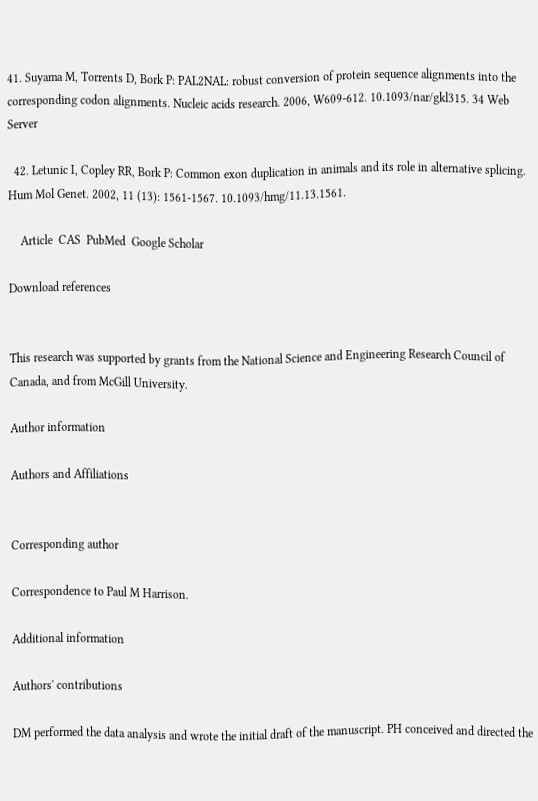41. Suyama M, Torrents D, Bork P: PAL2NAL: robust conversion of protein sequence alignments into the corresponding codon alignments. Nucleic acids research. 2006, W609-612. 10.1093/nar/gkl315. 34 Web Server

  42. Letunic I, Copley RR, Bork P: Common exon duplication in animals and its role in alternative splicing. Hum Mol Genet. 2002, 11 (13): 1561-1567. 10.1093/hmg/11.13.1561.

    Article  CAS  PubMed  Google Scholar

Download references


This research was supported by grants from the National Science and Engineering Research Council of Canada, and from McGill University.

Author information

Authors and Affiliations


Corresponding author

Correspondence to Paul M Harrison.

Additional information

Authors' contributions

DM performed the data analysis and wrote the initial draft of the manuscript. PH conceived and directed the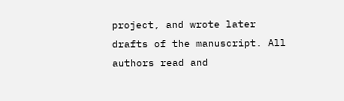project, and wrote later drafts of the manuscript. All authors read and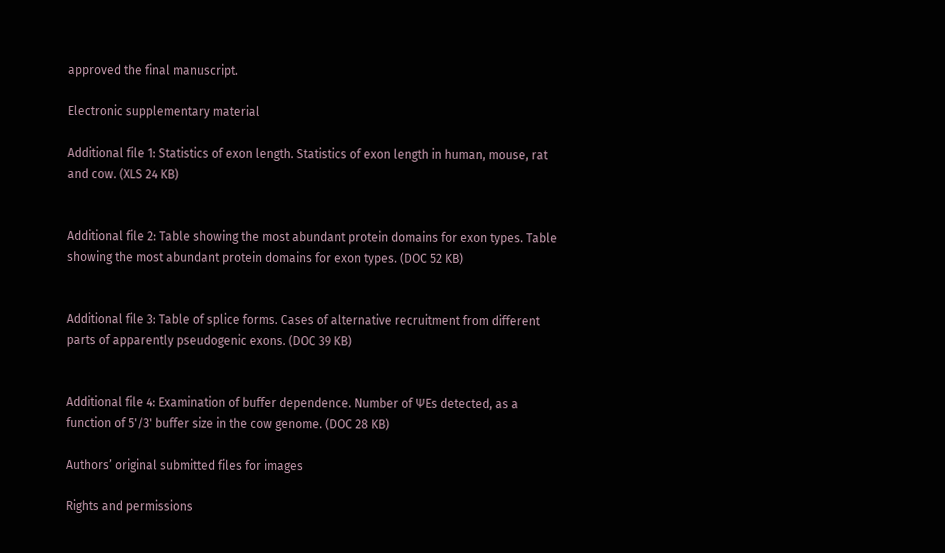approved the final manuscript.

Electronic supplementary material

Additional file 1: Statistics of exon length. Statistics of exon length in human, mouse, rat and cow. (XLS 24 KB)


Additional file 2: Table showing the most abundant protein domains for exon types. Table showing the most abundant protein domains for exon types. (DOC 52 KB)


Additional file 3: Table of splice forms. Cases of alternative recruitment from different parts of apparently pseudogenic exons. (DOC 39 KB)


Additional file 4: Examination of buffer dependence. Number of ΨEs detected, as a function of 5'/3' buffer size in the cow genome. (DOC 28 KB)

Authors’ original submitted files for images

Rights and permissions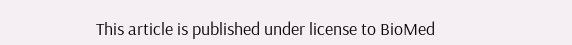This article is published under license to BioMed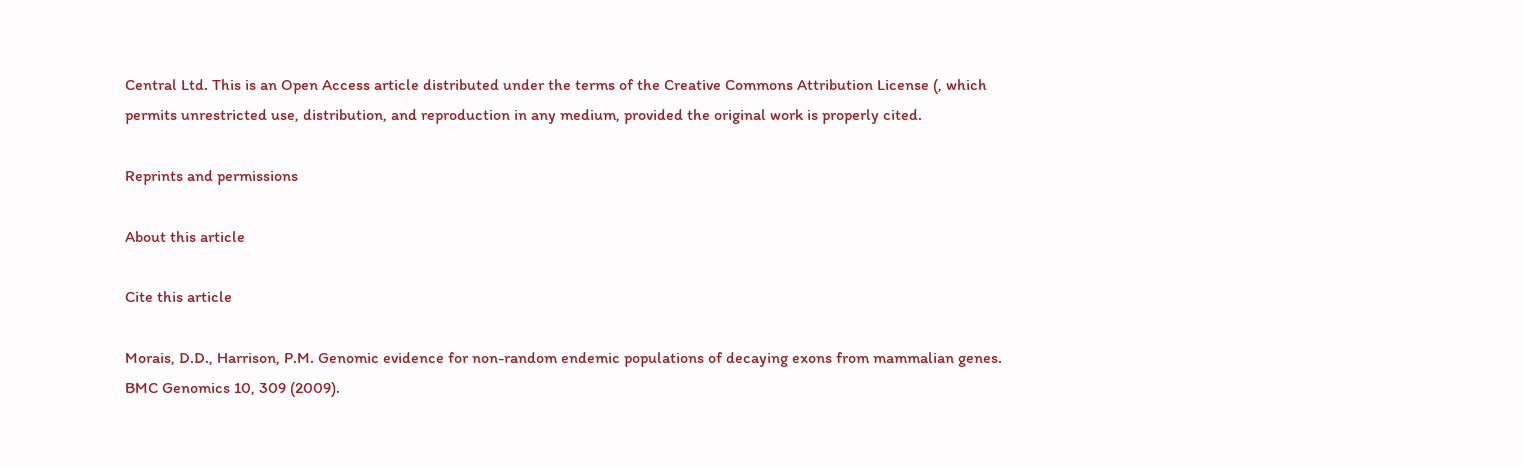Central Ltd. This is an Open Access article distributed under the terms of the Creative Commons Attribution License (, which permits unrestricted use, distribution, and reproduction in any medium, provided the original work is properly cited.

Reprints and permissions

About this article

Cite this article

Morais, D.D., Harrison, P.M. Genomic evidence for non-random endemic populations of decaying exons from mammalian genes. BMC Genomics 10, 309 (2009).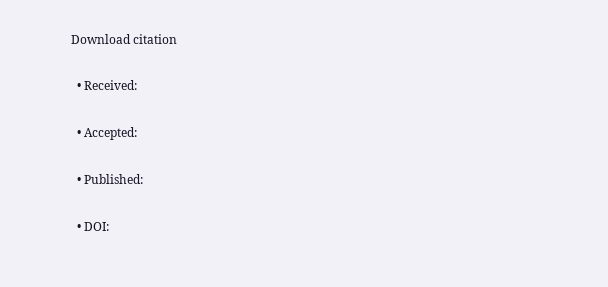Download citation

  • Received:

  • Accepted:

  • Published:

  • DOI: